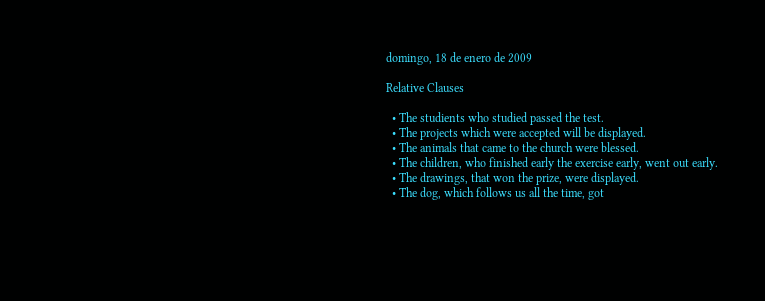domingo, 18 de enero de 2009

Relative Clauses

  • The studients who studied passed the test.
  • The projects which were accepted will be displayed.
  • The animals that came to the church were blessed.
  • The children, who finished early the exercise early, went out early.
  • The drawings, that won the prize, were displayed.
  • The dog, which follows us all the time, got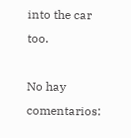into the car too.

No hay comentarios: